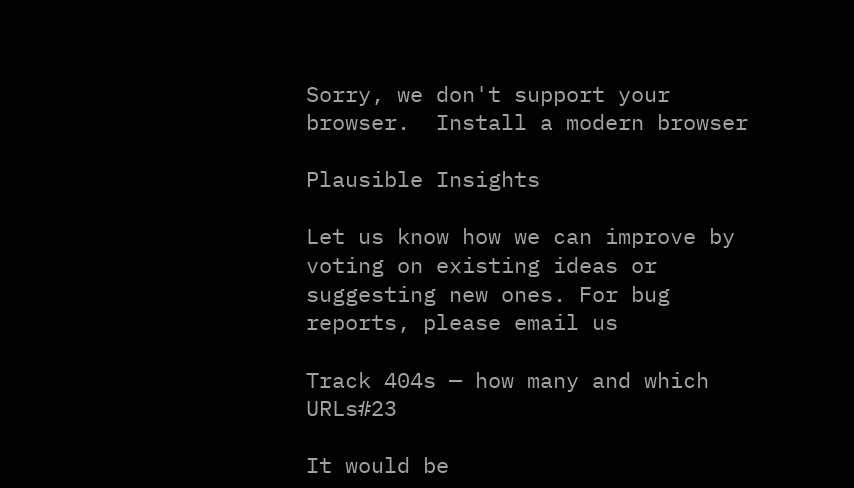Sorry, we don't support your browser.  Install a modern browser

Plausible Insights

Let us know how we can improve by voting on existing ideas or suggesting new ones. For bug reports, please email us

Track 404s — how many and which URLs#23

It would be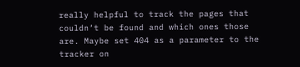really helpful to track the pages that couldn‘t be found and which ones those are. Maybe set 404 as a parameter to the tracker on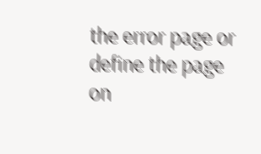the error page or define the page on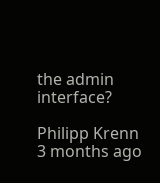the admin interface?

Philipp Krenn
3 months ago